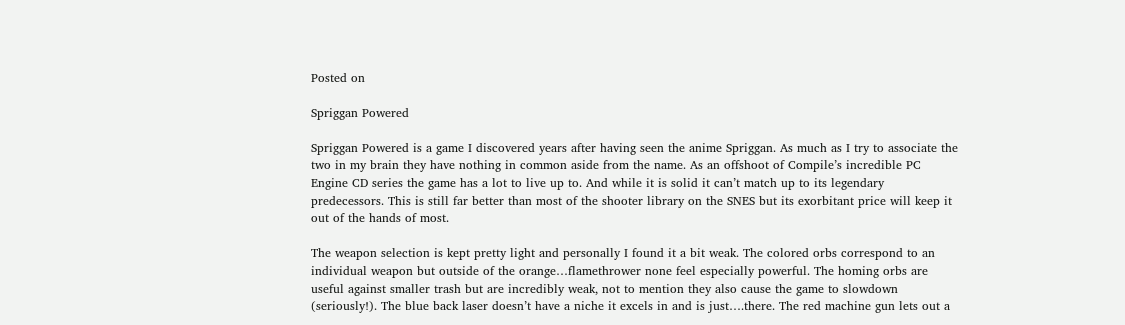Posted on

Spriggan Powered

Spriggan Powered is a game I discovered years after having seen the anime Spriggan. As much as I try to associate the two in my brain they have nothing in common aside from the name. As an offshoot of Compile’s incredible PC Engine CD series the game has a lot to live up to. And while it is solid it can’t match up to its legendary predecessors. This is still far better than most of the shooter library on the SNES but its exorbitant price will keep it out of the hands of most.

The weapon selection is kept pretty light and personally I found it a bit weak. The colored orbs correspond to an individual weapon but outside of the orange…flamethrower none feel especially powerful. The homing orbs are useful against smaller trash but are incredibly weak, not to mention they also cause the game to slowdown (seriously!). The blue back laser doesn’t have a niche it excels in and is just….there. The red machine gun lets out a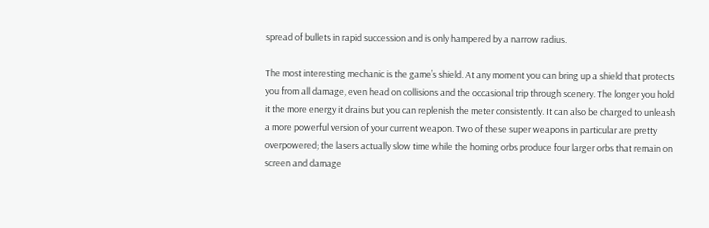spread of bullets in rapid succession and is only hampered by a narrow radius.

The most interesting mechanic is the game’s shield. At any moment you can bring up a shield that protects you from all damage, even head on collisions and the occasional trip through scenery. The longer you hold it the more energy it drains but you can replenish the meter consistently. It can also be charged to unleash a more powerful version of your current weapon. Two of these super weapons in particular are pretty overpowered; the lasers actually slow time while the homing orbs produce four larger orbs that remain on screen and damage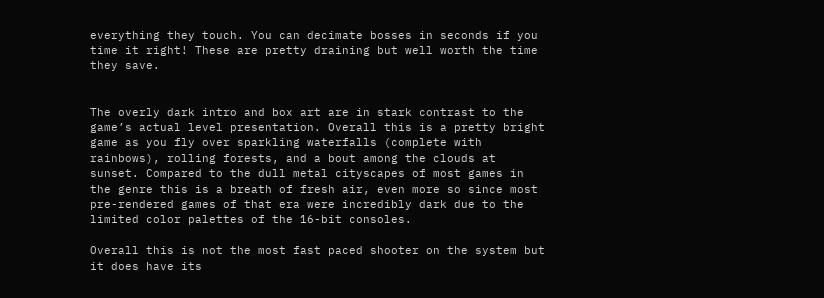everything they touch. You can decimate bosses in seconds if you time it right! These are pretty draining but well worth the time they save.


The overly dark intro and box art are in stark contrast to the game’s actual level presentation. Overall this is a pretty bright game as you fly over sparkling waterfalls (complete with rainbows), rolling forests, and a bout among the clouds at sunset. Compared to the dull metal cityscapes of most games in the genre this is a breath of fresh air, even more so since most pre-rendered games of that era were incredibly dark due to the limited color palettes of the 16-bit consoles.

Overall this is not the most fast paced shooter on the system but it does have its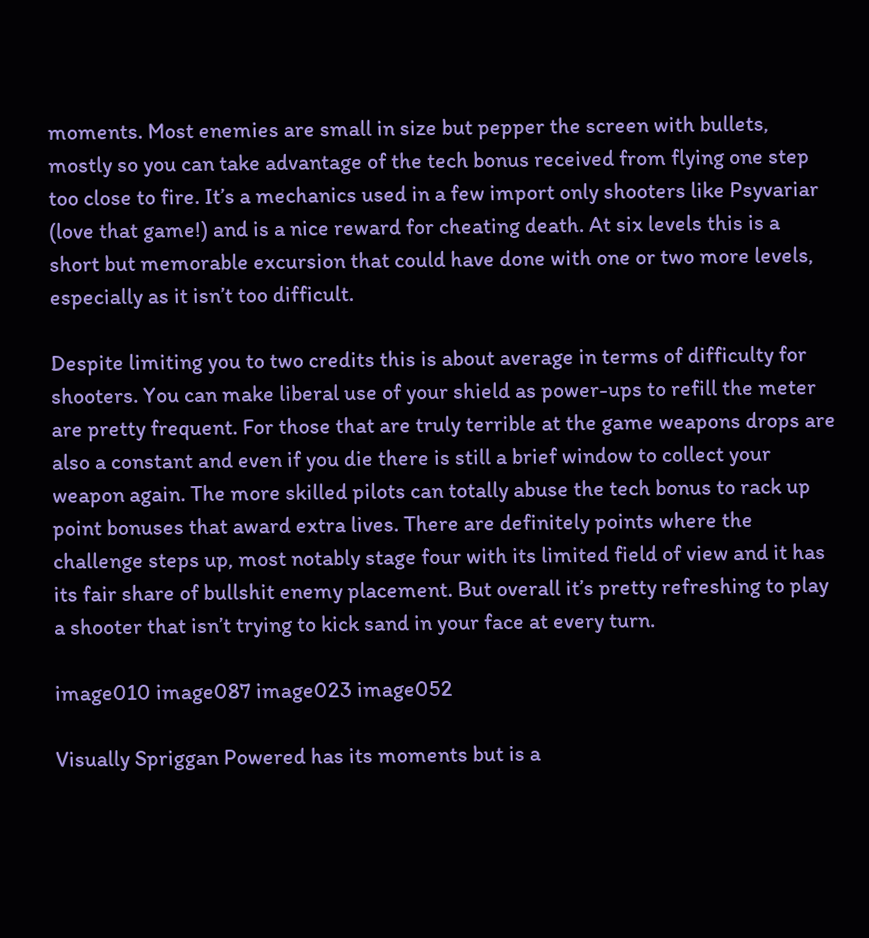moments. Most enemies are small in size but pepper the screen with bullets, mostly so you can take advantage of the tech bonus received from flying one step too close to fire. It’s a mechanics used in a few import only shooters like Psyvariar (love that game!) and is a nice reward for cheating death. At six levels this is a short but memorable excursion that could have done with one or two more levels, especially as it isn’t too difficult.

Despite limiting you to two credits this is about average in terms of difficulty for shooters. You can make liberal use of your shield as power-ups to refill the meter are pretty frequent. For those that are truly terrible at the game weapons drops are also a constant and even if you die there is still a brief window to collect your weapon again. The more skilled pilots can totally abuse the tech bonus to rack up point bonuses that award extra lives. There are definitely points where the challenge steps up, most notably stage four with its limited field of view and it has its fair share of bullshit enemy placement. But overall it’s pretty refreshing to play a shooter that isn’t trying to kick sand in your face at every turn.

image010 image087 image023 image052

Visually Spriggan Powered has its moments but is a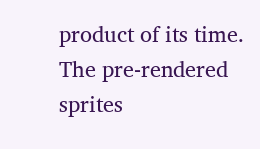product of its time. The pre-rendered sprites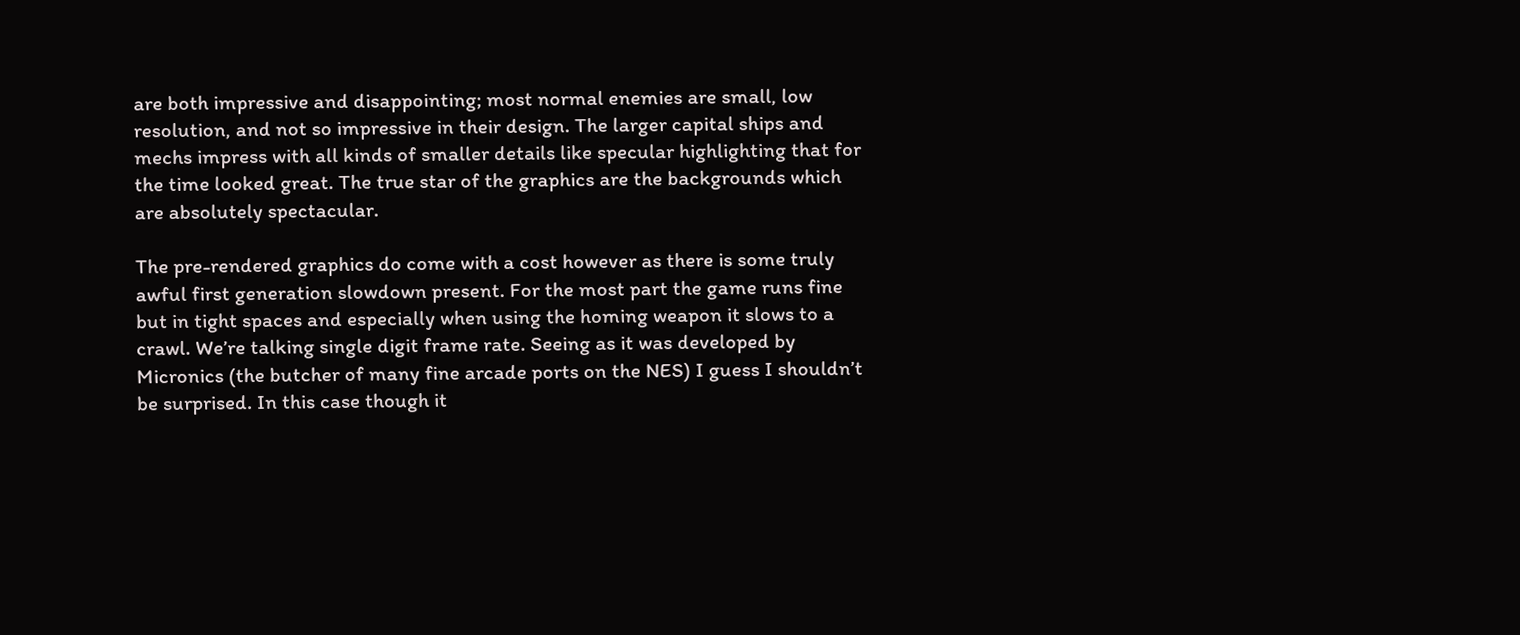are both impressive and disappointing; most normal enemies are small, low resolution, and not so impressive in their design. The larger capital ships and mechs impress with all kinds of smaller details like specular highlighting that for the time looked great. The true star of the graphics are the backgrounds which are absolutely spectacular.

The pre-rendered graphics do come with a cost however as there is some truly awful first generation slowdown present. For the most part the game runs fine but in tight spaces and especially when using the homing weapon it slows to a crawl. We’re talking single digit frame rate. Seeing as it was developed by Micronics (the butcher of many fine arcade ports on the NES) I guess I shouldn’t be surprised. In this case though it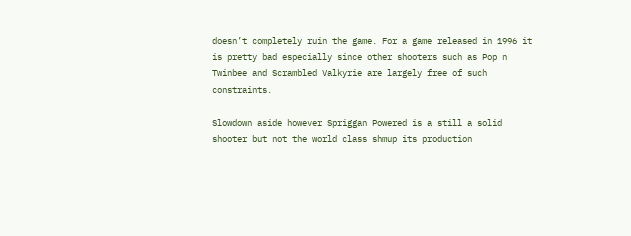doesn’t completely ruin the game. For a game released in 1996 it is pretty bad especially since other shooters such as Pop n Twinbee and Scrambled Valkyrie are largely free of such constraints.

Slowdown aside however Spriggan Powered is a still a solid shooter but not the world class shmup its production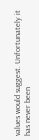values would suggest. Unfortunately it has never been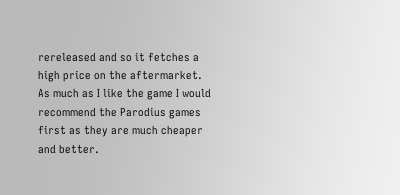rereleased and so it fetches a high price on the aftermarket. As much as I like the game I would recommend the Parodius games first as they are much cheaper and better.